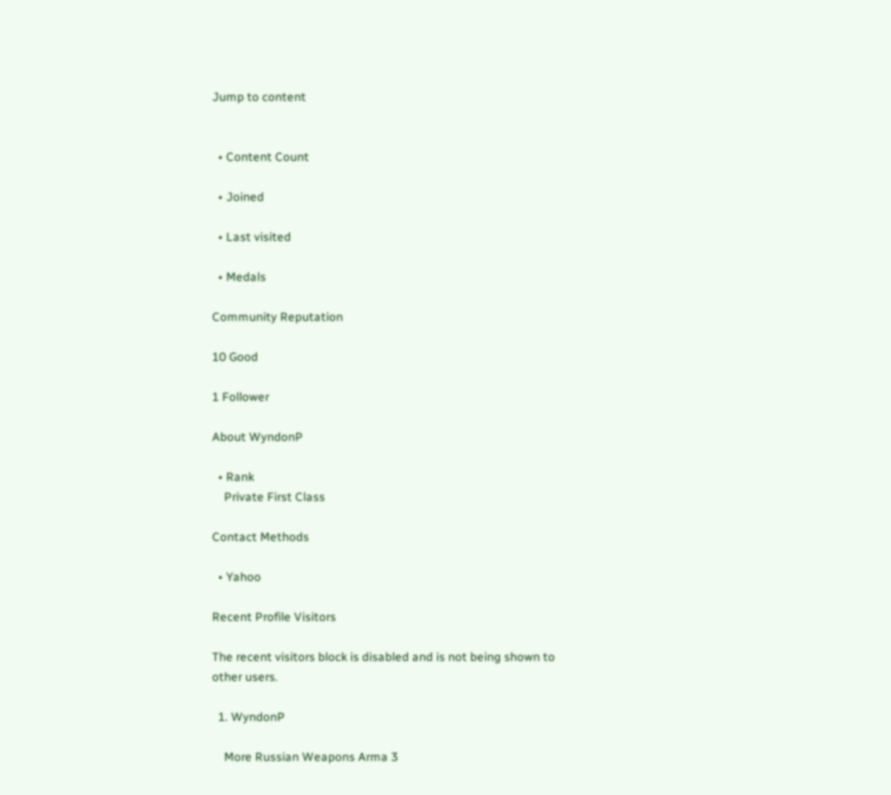Jump to content


  • Content Count

  • Joined

  • Last visited

  • Medals

Community Reputation

10 Good

1 Follower

About WyndonP

  • Rank
    Private First Class

Contact Methods

  • Yahoo

Recent Profile Visitors

The recent visitors block is disabled and is not being shown to other users.

  1. WyndonP

    More Russian Weapons Arma 3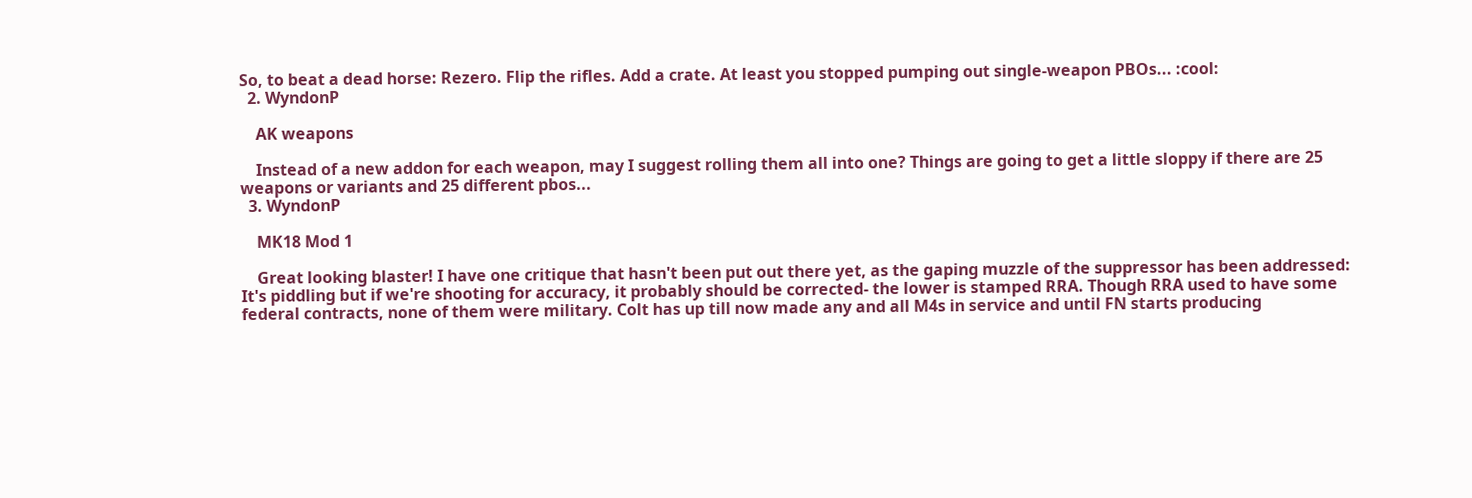So, to beat a dead horse: Rezero. Flip the rifles. Add a crate. At least you stopped pumping out single-weapon PBOs... :cool:
  2. WyndonP

    AK weapons

    Instead of a new addon for each weapon, may I suggest rolling them all into one? Things are going to get a little sloppy if there are 25 weapons or variants and 25 different pbos...
  3. WyndonP

    MK18 Mod 1

    Great looking blaster! I have one critique that hasn't been put out there yet, as the gaping muzzle of the suppressor has been addressed: It's piddling but if we're shooting for accuracy, it probably should be corrected- the lower is stamped RRA. Though RRA used to have some federal contracts, none of them were military. Colt has up till now made any and all M4s in service and until FN starts producing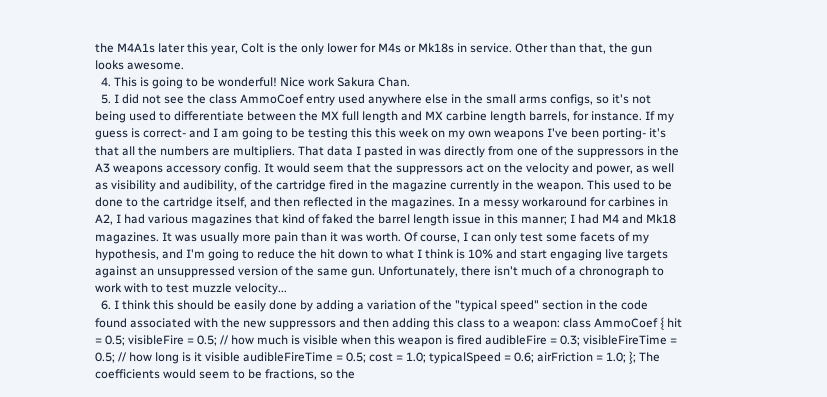the M4A1s later this year, Colt is the only lower for M4s or Mk18s in service. Other than that, the gun looks awesome.
  4. This is going to be wonderful! Nice work Sakura Chan.
  5. I did not see the class AmmoCoef entry used anywhere else in the small arms configs, so it's not being used to differentiate between the MX full length and MX carbine length barrels, for instance. If my guess is correct- and I am going to be testing this this week on my own weapons I've been porting- it's that all the numbers are multipliers. That data I pasted in was directly from one of the suppressors in the A3 weapons accessory config. It would seem that the suppressors act on the velocity and power, as well as visibility and audibility, of the cartridge fired in the magazine currently in the weapon. This used to be done to the cartridge itself, and then reflected in the magazines. In a messy workaround for carbines in A2, I had various magazines that kind of faked the barrel length issue in this manner; I had M4 and Mk18 magazines. It was usually more pain than it was worth. Of course, I can only test some facets of my hypothesis, and I'm going to reduce the hit down to what I think is 10% and start engaging live targets against an unsuppressed version of the same gun. Unfortunately, there isn't much of a chronograph to work with to test muzzle velocity...
  6. I think this should be easily done by adding a variation of the "typical speed" section in the code found associated with the new suppressors and then adding this class to a weapon: class AmmoCoef { hit = 0.5; visibleFire = 0.5; // how much is visible when this weapon is fired audibleFire = 0.3; visibleFireTime = 0.5; // how long is it visible audibleFireTime = 0.5; cost = 1.0; typicalSpeed = 0.6; airFriction = 1.0; }; The coefficients would seem to be fractions, so the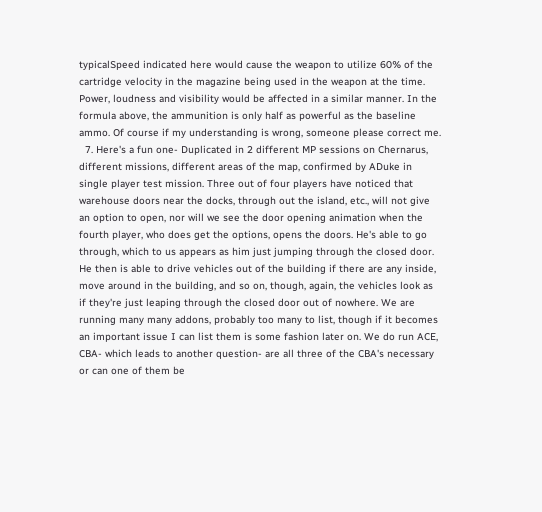typicalSpeed indicated here would cause the weapon to utilize 60% of the cartridge velocity in the magazine being used in the weapon at the time. Power, loudness and visibility would be affected in a similar manner. In the formula above, the ammunition is only half as powerful as the baseline ammo. Of course if my understanding is wrong, someone please correct me.
  7. Here's a fun one- Duplicated in 2 different MP sessions on Chernarus, different missions, different areas of the map, confirmed by ADuke in single player test mission. Three out of four players have noticed that warehouse doors near the docks, through out the island, etc., will not give an option to open, nor will we see the door opening animation when the fourth player, who does get the options, opens the doors. He's able to go through, which to us appears as him just jumping through the closed door. He then is able to drive vehicles out of the building if there are any inside, move around in the building, and so on, though, again, the vehicles look as if they're just leaping through the closed door out of nowhere. We are running many many addons, probably too many to list, though if it becomes an important issue I can list them is some fashion later on. We do run ACE, CBA- which leads to another question- are all three of the CBA's necessary or can one of them be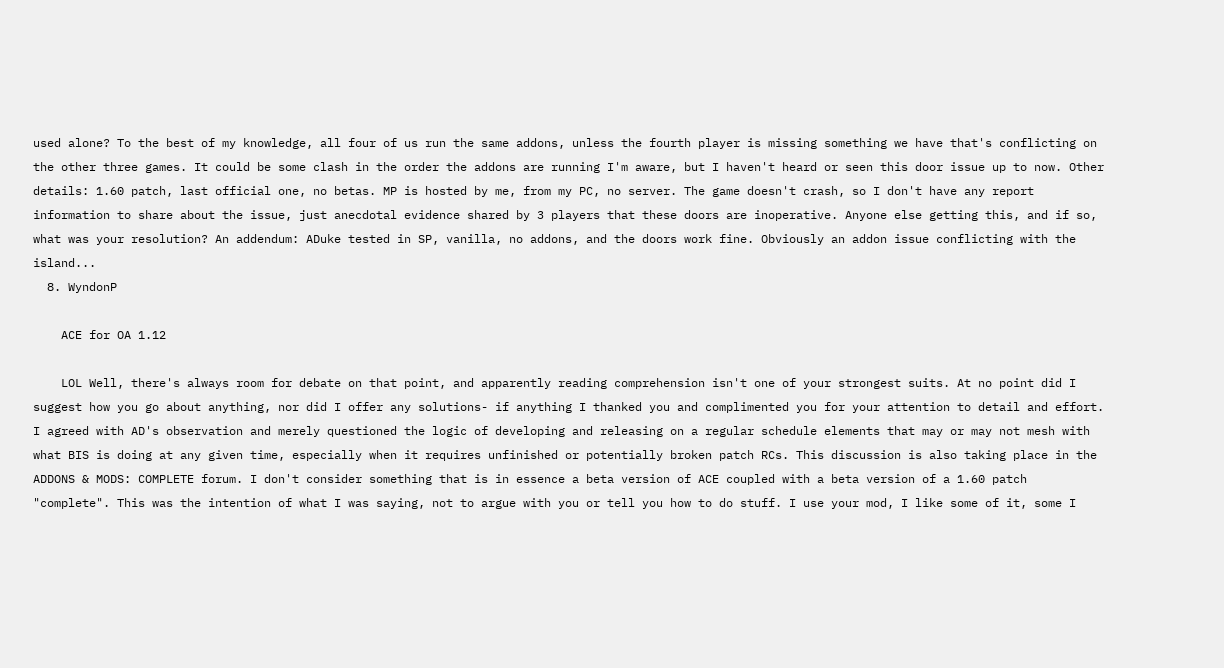used alone? To the best of my knowledge, all four of us run the same addons, unless the fourth player is missing something we have that's conflicting on the other three games. It could be some clash in the order the addons are running I'm aware, but I haven't heard or seen this door issue up to now. Other details: 1.60 patch, last official one, no betas. MP is hosted by me, from my PC, no server. The game doesn't crash, so I don't have any report information to share about the issue, just anecdotal evidence shared by 3 players that these doors are inoperative. Anyone else getting this, and if so, what was your resolution? An addendum: ADuke tested in SP, vanilla, no addons, and the doors work fine. Obviously an addon issue conflicting with the island...
  8. WyndonP

    ACE for OA 1.12

    LOL Well, there's always room for debate on that point, and apparently reading comprehension isn't one of your strongest suits. At no point did I suggest how you go about anything, nor did I offer any solutions- if anything I thanked you and complimented you for your attention to detail and effort. I agreed with AD's observation and merely questioned the logic of developing and releasing on a regular schedule elements that may or may not mesh with what BIS is doing at any given time, especially when it requires unfinished or potentially broken patch RCs. This discussion is also taking place in the ADDONS & MODS: COMPLETE forum. I don't consider something that is in essence a beta version of ACE coupled with a beta version of a 1.60 patch "complete". This was the intention of what I was saying, not to argue with you or tell you how to do stuff. I use your mod, I like some of it, some I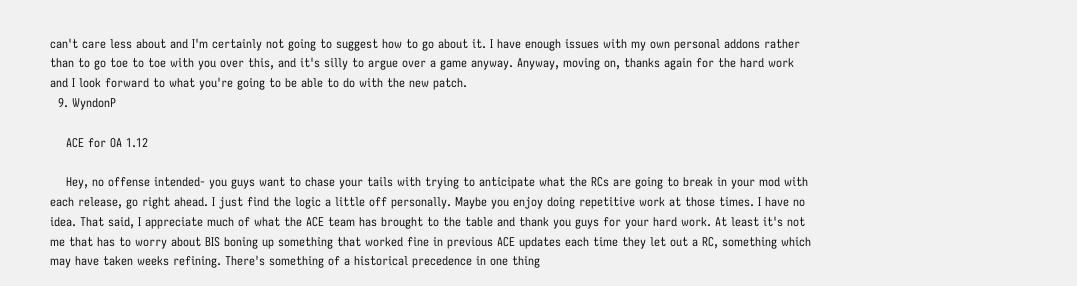can't care less about and I'm certainly not going to suggest how to go about it. I have enough issues with my own personal addons rather than to go toe to toe with you over this, and it's silly to argue over a game anyway. Anyway, moving on, thanks again for the hard work and I look forward to what you're going to be able to do with the new patch.
  9. WyndonP

    ACE for OA 1.12

    Hey, no offense intended- you guys want to chase your tails with trying to anticipate what the RCs are going to break in your mod with each release, go right ahead. I just find the logic a little off personally. Maybe you enjoy doing repetitive work at those times. I have no idea. That said, I appreciate much of what the ACE team has brought to the table and thank you guys for your hard work. At least it's not me that has to worry about BIS boning up something that worked fine in previous ACE updates each time they let out a RC, something which may have taken weeks refining. There's something of a historical precedence in one thing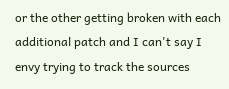or the other getting broken with each additional patch and I can't say I envy trying to track the sources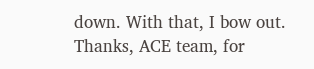down. With that, I bow out. Thanks, ACE team, for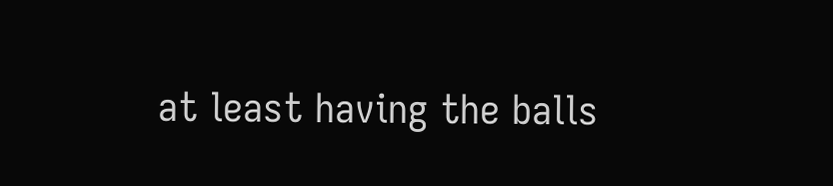at least having the balls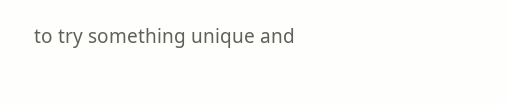to try something unique and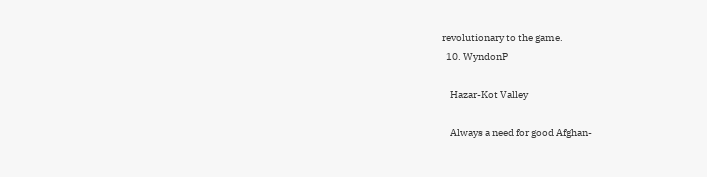revolutionary to the game.
  10. WyndonP

    Hazar-Kot Valley

    Always a need for good Afghan-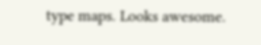type maps. Looks awesome.